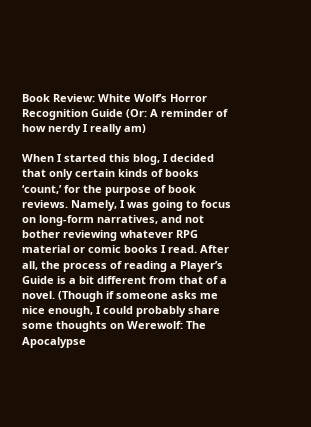Book Review: White Wolf’s Horror Recognition Guide (Or: A reminder of how nerdy I really am)

When I started this blog, I decided that only certain kinds of books ‘count,’ for the purpose of book reviews. Namely, I was going to focus on long-form narratives, and not bother reviewing whatever RPG material or comic books I read. After all, the process of reading a Player’s Guide is a bit different from that of a novel. (Though if someone asks me nice enough, I could probably share some thoughts on Werewolf: The Apocalypse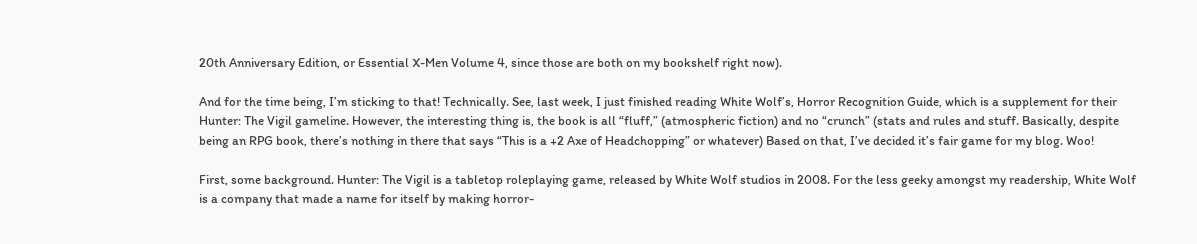20th Anniversary Edition, or Essential X-Men Volume 4, since those are both on my bookshelf right now).

And for the time being, I’m sticking to that! Technically. See, last week, I just finished reading White Wolf’s, Horror Recognition Guide, which is a supplement for their Hunter: The Vigil gameline. However, the interesting thing is, the book is all “fluff,” (atmospheric fiction) and no “crunch” (stats and rules and stuff. Basically, despite being an RPG book, there’s nothing in there that says “This is a +2 Axe of Headchopping” or whatever) Based on that, I’ve decided it’s fair game for my blog. Woo!

First, some background. Hunter: The Vigil is a tabletop roleplaying game, released by White Wolf studios in 2008. For the less geeky amongst my readership, White Wolf is a company that made a name for itself by making horror-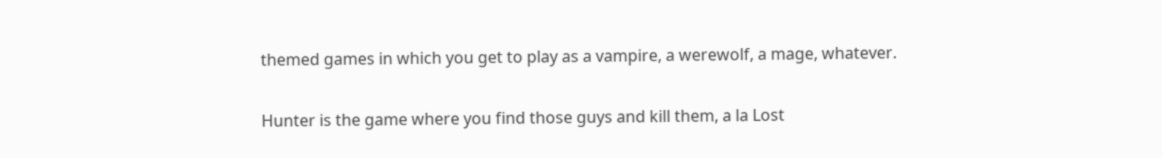themed games in which you get to play as a vampire, a werewolf, a mage, whatever.

Hunter is the game where you find those guys and kill them, a la Lost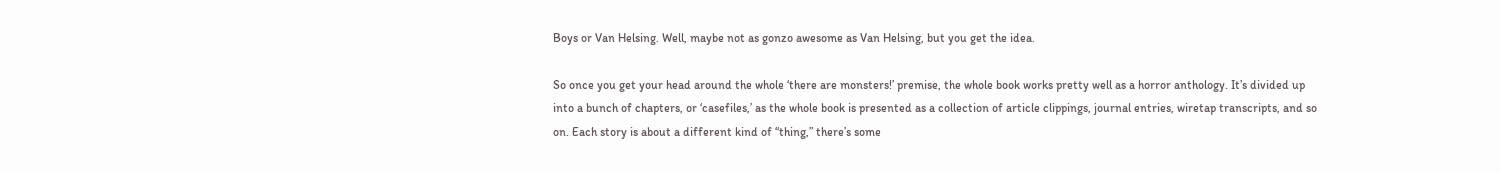Boys or Van Helsing. Well, maybe not as gonzo awesome as Van Helsing, but you get the idea.

So once you get your head around the whole ‘there are monsters!’ premise, the whole book works pretty well as a horror anthology. It’s divided up into a bunch of chapters, or ‘casefiles,’ as the whole book is presented as a collection of article clippings, journal entries, wiretap transcripts, and so on. Each story is about a different kind of “thing,” there’s some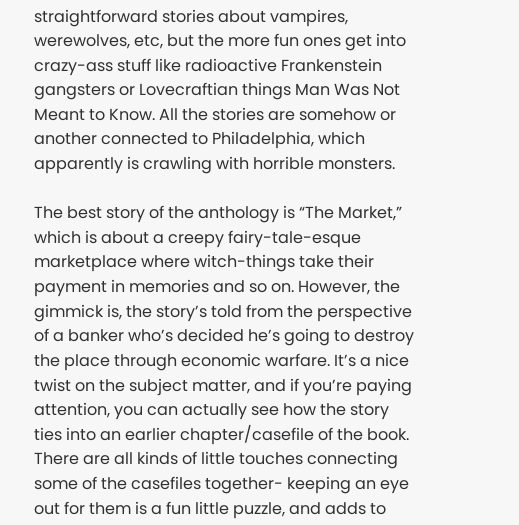straightforward stories about vampires, werewolves, etc, but the more fun ones get into crazy-ass stuff like radioactive Frankenstein gangsters or Lovecraftian things Man Was Not Meant to Know. All the stories are somehow or another connected to Philadelphia, which apparently is crawling with horrible monsters.

The best story of the anthology is “The Market,” which is about a creepy fairy-tale-esque marketplace where witch-things take their payment in memories and so on. However, the gimmick is, the story’s told from the perspective of a banker who’s decided he’s going to destroy the place through economic warfare. It’s a nice twist on the subject matter, and if you’re paying attention, you can actually see how the story ties into an earlier chapter/casefile of the book. There are all kinds of little touches connecting some of the casefiles together- keeping an eye out for them is a fun little puzzle, and adds to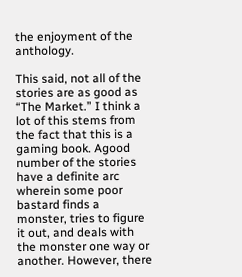the enjoyment of the anthology.

This said, not all of the stories are as good as “The Market.” I think a lot of this stems from the fact that this is a gaming book. Agood number of the stories have a definite arc wherein some poor bastard finds a monster, tries to figure it out, and deals with the monster one way or another. However, there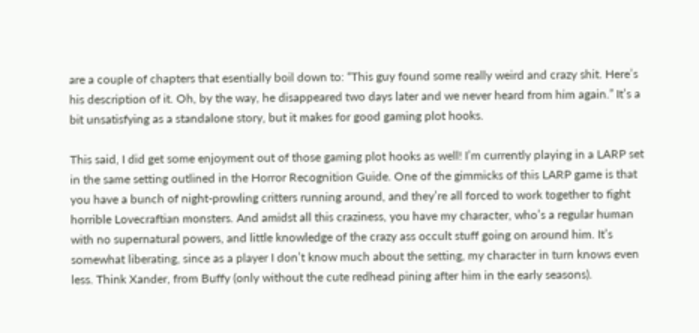are a couple of chapters that esentially boil down to: “This guy found some really weird and crazy shit. Here’s his description of it. Oh, by the way, he disappeared two days later and we never heard from him again.” It’s a bit unsatisfying as a standalone story, but it makes for good gaming plot hooks.

This said, I did get some enjoyment out of those gaming plot hooks as well! I’m currently playing in a LARP set in the same setting outlined in the Horror Recognition Guide. One of the gimmicks of this LARP game is that you have a bunch of night-prowling critters running around, and they’re all forced to work together to fight horrible Lovecraftian monsters. And amidst all this craziness, you have my character, who’s a regular human with no supernatural powers, and little knowledge of the crazy ass occult stuff going on around him. It’s somewhat liberating, since as a player I don’t know much about the setting, my character in turn knows even less. Think Xander, from Buffy (only without the cute redhead pining after him in the early seasons).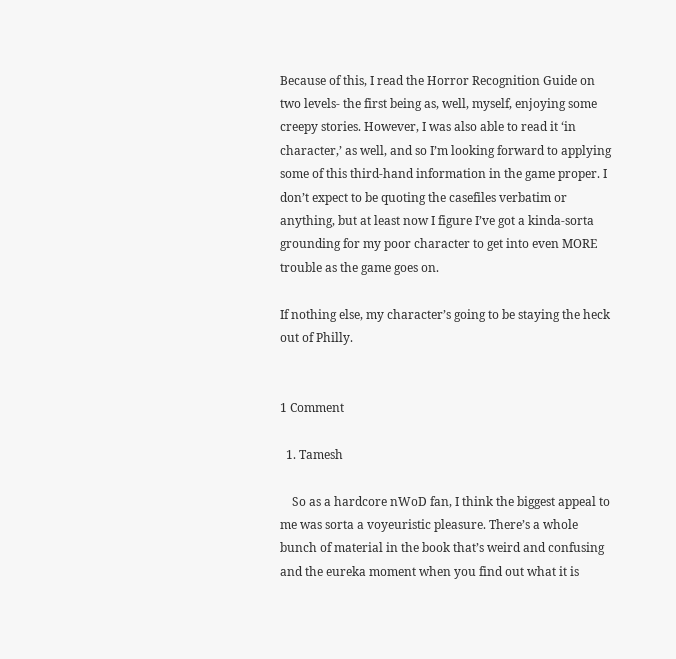Because of this, I read the Horror Recognition Guide on two levels- the first being as, well, myself, enjoying some creepy stories. However, I was also able to read it ‘in character,’ as well, and so I’m looking forward to applying some of this third-hand information in the game proper. I don’t expect to be quoting the casefiles verbatim or anything, but at least now I figure I’ve got a kinda-sorta grounding for my poor character to get into even MORE trouble as the game goes on.

If nothing else, my character’s going to be staying the heck out of Philly.


1 Comment

  1. Tamesh

    So as a hardcore nWoD fan, I think the biggest appeal to me was sorta a voyeuristic pleasure. There’s a whole bunch of material in the book that’s weird and confusing and the eureka moment when you find out what it is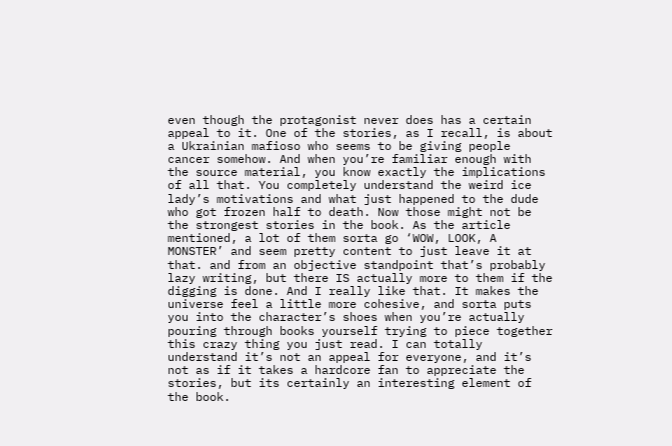even though the protagonist never does has a certain appeal to it. One of the stories, as I recall, is about a Ukrainian mafioso who seems to be giving people cancer somehow. And when you’re familiar enough with the source material, you know exactly the implications of all that. You completely understand the weird ice lady’s motivations and what just happened to the dude who got frozen half to death. Now those might not be the strongest stories in the book. As the article mentioned, a lot of them sorta go ‘WOW, LOOK, A MONSTER’ and seem pretty content to just leave it at that. and from an objective standpoint that’s probably lazy writing, but there IS actually more to them if the digging is done. And I really like that. It makes the universe feel a little more cohesive, and sorta puts you into the character’s shoes when you’re actually pouring through books yourself trying to piece together this crazy thing you just read. I can totally understand it’s not an appeal for everyone, and it’s not as if it takes a hardcore fan to appreciate the stories, but its certainly an interesting element of the book.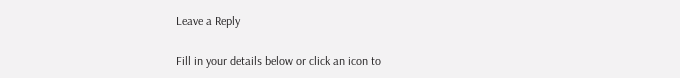Leave a Reply

Fill in your details below or click an icon to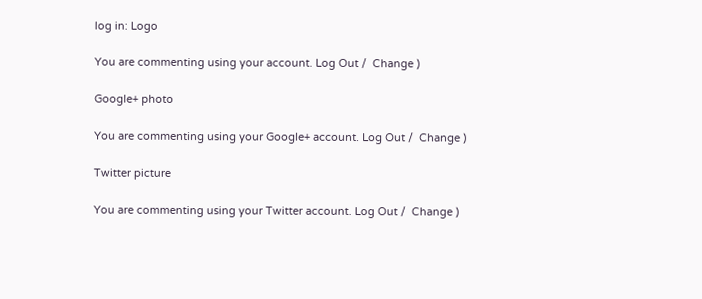log in: Logo

You are commenting using your account. Log Out /  Change )

Google+ photo

You are commenting using your Google+ account. Log Out /  Change )

Twitter picture

You are commenting using your Twitter account. Log Out /  Change )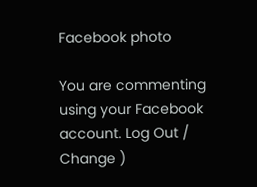Facebook photo

You are commenting using your Facebook account. Log Out /  Change )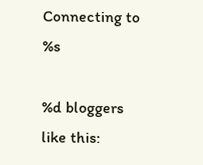Connecting to %s

%d bloggers like this: